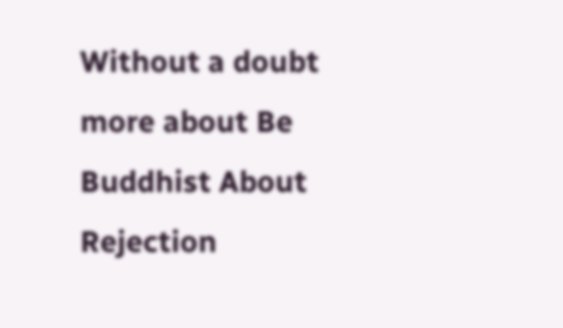Without a doubt more about Be Buddhist About Rejection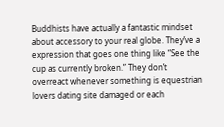Buddhists have actually a fantastic mindset about accessory to your real globe. They’ve a expression that goes one thing like “See the cup as currently broken.” They don’t overreact whenever something is equestrian lovers dating site damaged or each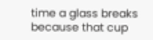time a glass breaks because that cup